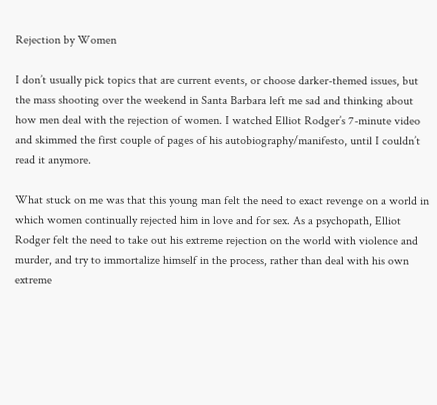Rejection by Women

I don’t usually pick topics that are current events, or choose darker-themed issues, but the mass shooting over the weekend in Santa Barbara left me sad and thinking about how men deal with the rejection of women. I watched Elliot Rodger’s 7-minute video and skimmed the first couple of pages of his autobiography/manifesto, until I couldn’t read it anymore.

What stuck on me was that this young man felt the need to exact revenge on a world in which women continually rejected him in love and for sex. As a psychopath, Elliot Rodger felt the need to take out his extreme rejection on the world with violence and murder, and try to immortalize himself in the process, rather than deal with his own extreme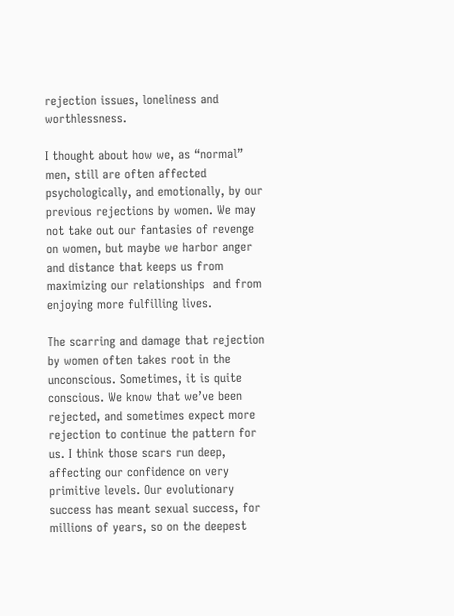rejection issues, loneliness and worthlessness.

I thought about how we, as “normal” men, still are often affected psychologically, and emotionally, by our previous rejections by women. We may not take out our fantasies of revenge on women, but maybe we harbor anger and distance that keeps us from maximizing our relationships  and from enjoying more fulfilling lives.

The scarring and damage that rejection by women often takes root in the unconscious. Sometimes, it is quite conscious. We know that we’ve been rejected, and sometimes expect more rejection to continue the pattern for us. I think those scars run deep, affecting our confidence on very primitive levels. Our evolutionary success has meant sexual success, for millions of years, so on the deepest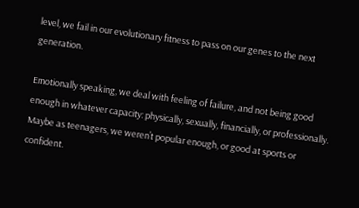level, we fail in our evolutionary fitness to pass on our genes to the next generation.

Emotionally speaking, we deal with feeling of failure, and not being good enough in whatever capacity: physically, sexually, financially, or professionally. Maybe as teenagers, we weren’t popular enough, or good at sports or confident.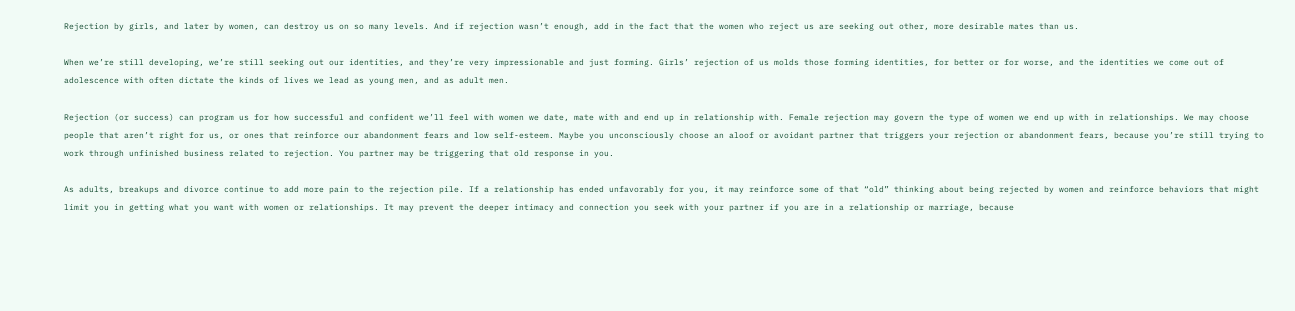Rejection by girls, and later by women, can destroy us on so many levels. And if rejection wasn’t enough, add in the fact that the women who reject us are seeking out other, more desirable mates than us.

When we’re still developing, we’re still seeking out our identities, and they’re very impressionable and just forming. Girls’ rejection of us molds those forming identities, for better or for worse, and the identities we come out of adolescence with often dictate the kinds of lives we lead as young men, and as adult men.

Rejection (or success) can program us for how successful and confident we’ll feel with women we date, mate with and end up in relationship with. Female rejection may govern the type of women we end up with in relationships. We may choose people that aren’t right for us, or ones that reinforce our abandonment fears and low self-esteem. Maybe you unconsciously choose an aloof or avoidant partner that triggers your rejection or abandonment fears, because you’re still trying to work through unfinished business related to rejection. You partner may be triggering that old response in you.

As adults, breakups and divorce continue to add more pain to the rejection pile. If a relationship has ended unfavorably for you, it may reinforce some of that “old” thinking about being rejected by women and reinforce behaviors that might limit you in getting what you want with women or relationships. It may prevent the deeper intimacy and connection you seek with your partner if you are in a relationship or marriage, because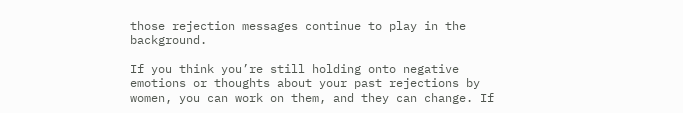those rejection messages continue to play in the background.

If you think you’re still holding onto negative emotions or thoughts about your past rejections by women, you can work on them, and they can change. If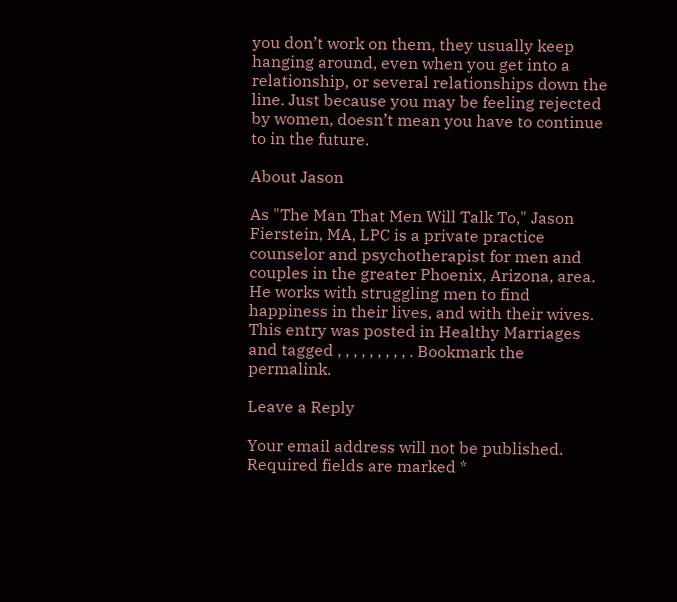you don’t work on them, they usually keep hanging around, even when you get into a relationship, or several relationships down the line. Just because you may be feeling rejected by women, doesn’t mean you have to continue to in the future.

About Jason

As "The Man That Men Will Talk To," Jason Fierstein, MA, LPC is a private practice counselor and psychotherapist for men and couples in the greater Phoenix, Arizona, area. He works with struggling men to find happiness in their lives, and with their wives.
This entry was posted in Healthy Marriages and tagged , , , , , , , , , . Bookmark the permalink.

Leave a Reply

Your email address will not be published. Required fields are marked *